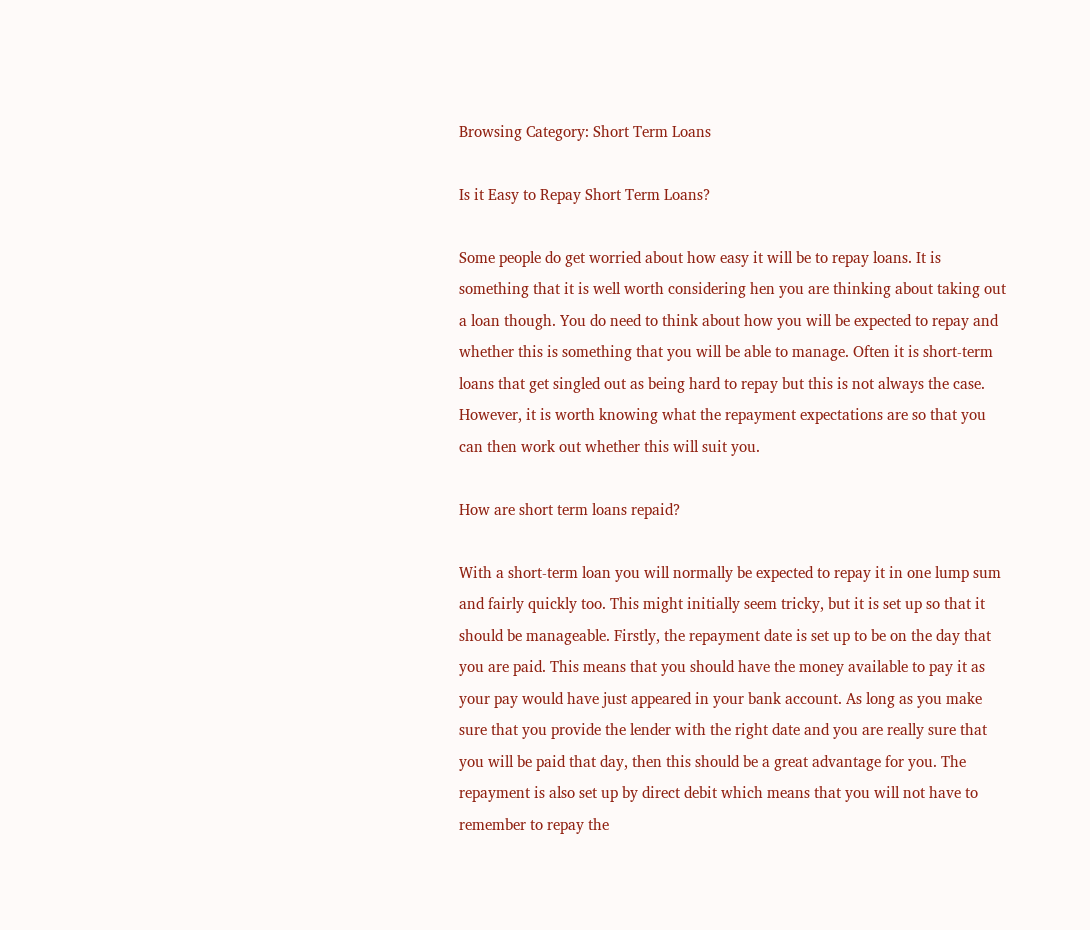Browsing Category: Short Term Loans

Is it Easy to Repay Short Term Loans?

Some people do get worried about how easy it will be to repay loans. It is something that it is well worth considering hen you are thinking about taking out a loan though. You do need to think about how you will be expected to repay and whether this is something that you will be able to manage. Often it is short-term loans that get singled out as being hard to repay but this is not always the case. However, it is worth knowing what the repayment expectations are so that you can then work out whether this will suit you.

How are short term loans repaid?

With a short-term loan you will normally be expected to repay it in one lump sum and fairly quickly too. This might initially seem tricky, but it is set up so that it should be manageable. Firstly, the repayment date is set up to be on the day that you are paid. This means that you should have the money available to pay it as your pay would have just appeared in your bank account. As long as you make sure that you provide the lender with the right date and you are really sure that you will be paid that day, then this should be a great advantage for you. The repayment is also set up by direct debit which means that you will not have to remember to repay the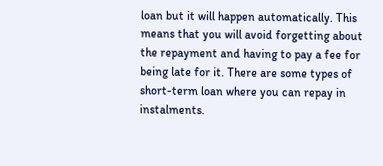loan but it will happen automatically. This means that you will avoid forgetting about the repayment and having to pay a fee for being late for it. There are some types of short-term loan where you can repay in instalments.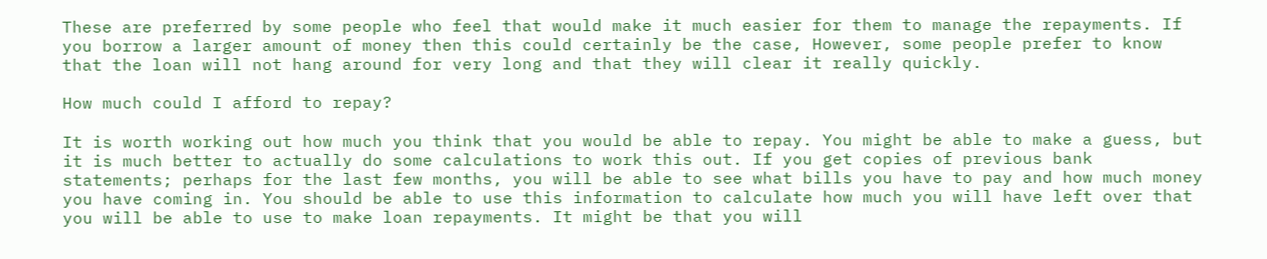These are preferred by some people who feel that would make it much easier for them to manage the repayments. If you borrow a larger amount of money then this could certainly be the case, However, some people prefer to know that the loan will not hang around for very long and that they will clear it really quickly.

How much could I afford to repay?

It is worth working out how much you think that you would be able to repay. You might be able to make a guess, but it is much better to actually do some calculations to work this out. If you get copies of previous bank statements; perhaps for the last few months, you will be able to see what bills you have to pay and how much money you have coming in. You should be able to use this information to calculate how much you will have left over that you will be able to use to make loan repayments. It might be that you will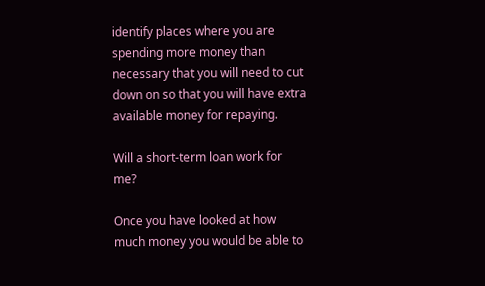identify places where you are spending more money than necessary that you will need to cut down on so that you will have extra available money for repaying.

Will a short-term loan work for me?

Once you have looked at how much money you would be able to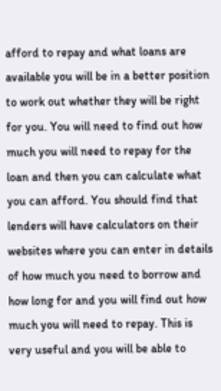afford to repay and what loans are available you will be in a better position to work out whether they will be right for you. You will need to find out how much you will need to repay for the loan and then you can calculate what you can afford. You should find that lenders will have calculators on their websites where you can enter in details of how much you need to borrow and how long for and you will find out how much you will need to repay. This is very useful and you will be able to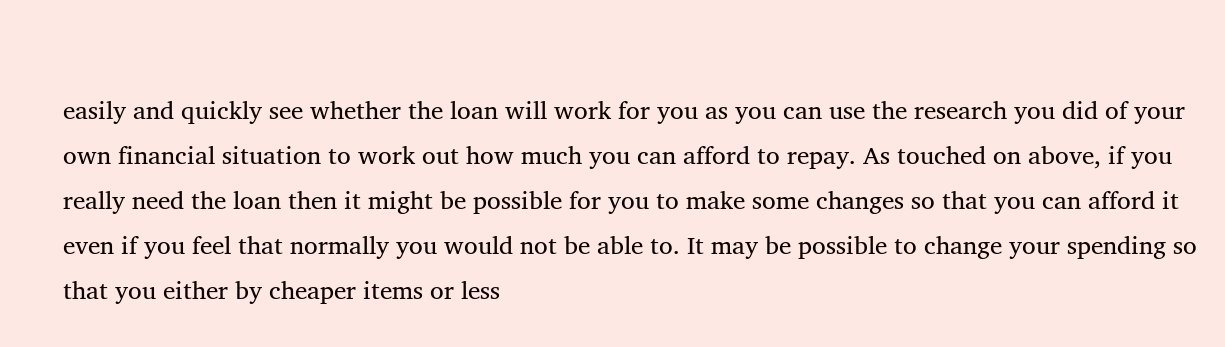easily and quickly see whether the loan will work for you as you can use the research you did of your own financial situation to work out how much you can afford to repay. As touched on above, if you really need the loan then it might be possible for you to make some changes so that you can afford it even if you feel that normally you would not be able to. It may be possible to change your spending so that you either by cheaper items or less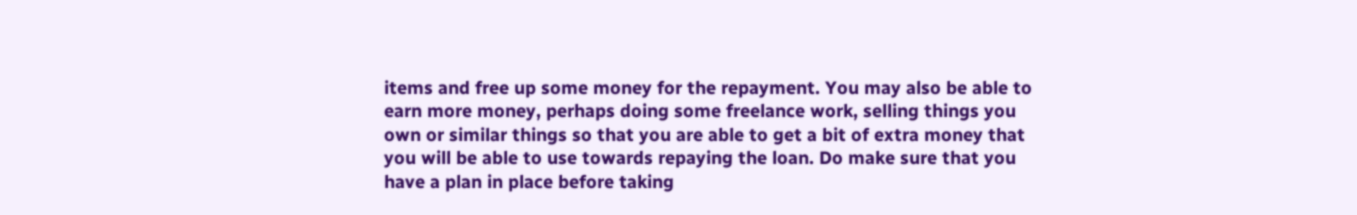items and free up some money for the repayment. You may also be able to earn more money, perhaps doing some freelance work, selling things you own or similar things so that you are able to get a bit of extra money that you will be able to use towards repaying the loan. Do make sure that you have a plan in place before taking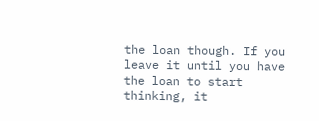the loan though. If you leave it until you have the loan to start thinking, it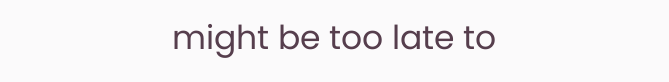might be too late to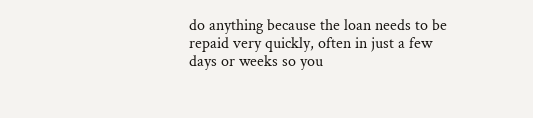do anything because the loan needs to be repaid very quickly, often in just a few days or weeks so you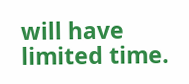will have limited time.